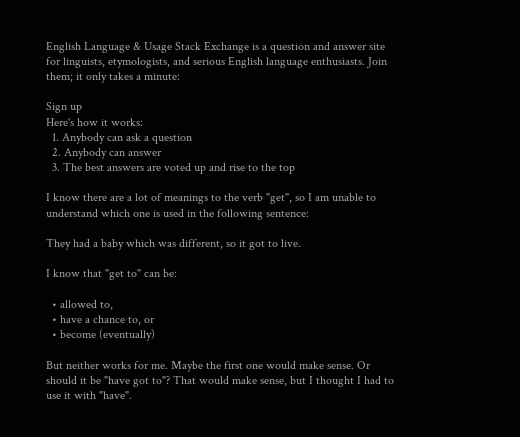English Language & Usage Stack Exchange is a question and answer site for linguists, etymologists, and serious English language enthusiasts. Join them; it only takes a minute:

Sign up
Here's how it works:
  1. Anybody can ask a question
  2. Anybody can answer
  3. The best answers are voted up and rise to the top

I know there are a lot of meanings to the verb "get", so I am unable to understand which one is used in the following sentence:

They had a baby which was different, so it got to live.

I know that "get to" can be:

  • allowed to,
  • have a chance to, or
  • become (eventually)

But neither works for me. Maybe the first one would make sense. Or should it be "have got to"? That would make sense, but I thought I had to use it with "have".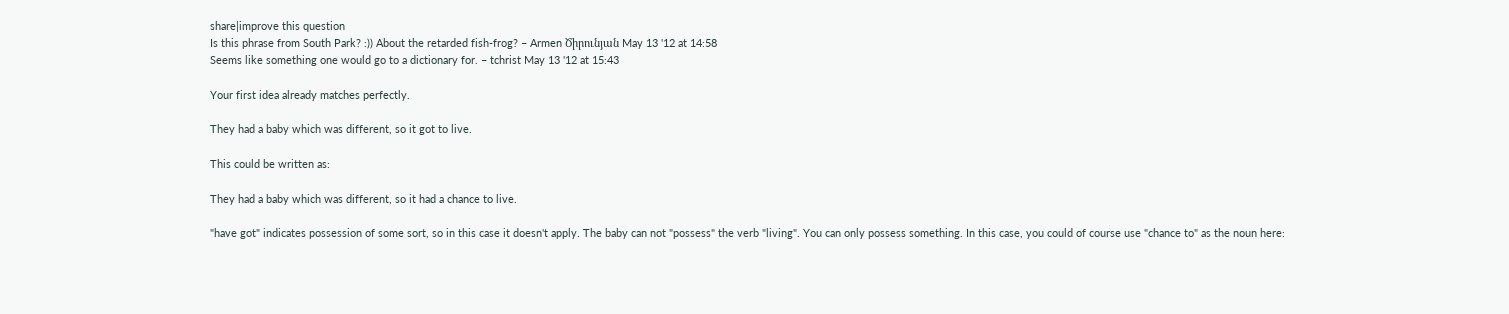share|improve this question
Is this phrase from South Park? :)) About the retarded fish-frog? – Armen Ծիրունյան May 13 '12 at 14:58
Seems like something one would go to a dictionary for. – tchrist May 13 '12 at 15:43

Your first idea already matches perfectly.

They had a baby which was different, so it got to live.

This could be written as:

They had a baby which was different, so it had a chance to live.

"have got" indicates possession of some sort, so in this case it doesn't apply. The baby can not "possess" the verb "living". You can only possess something. In this case, you could of course use "chance to" as the noun here: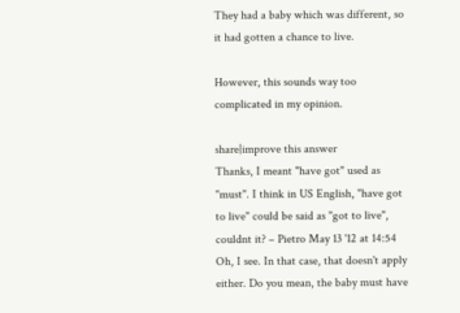They had a baby which was different, so it had gotten a chance to live.

However, this sounds way too complicated in my opinion.

share|improve this answer
Thanks, I meant "have got" used as "must". I think in US English, "have got to live" could be said as "got to live", couldnt it? – Pietro May 13 '12 at 14:54
Oh, I see. In that case, that doesn't apply either. Do you mean, the baby must have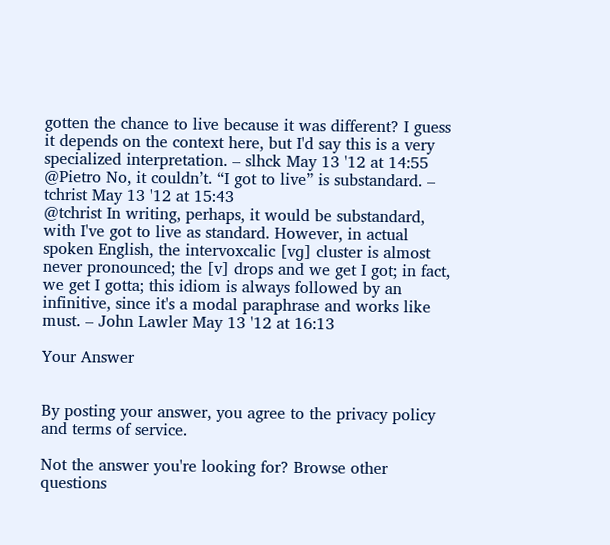gotten the chance to live because it was different? I guess it depends on the context here, but I'd say this is a very specialized interpretation. – slhck May 13 '12 at 14:55
@Pietro No, it couldn’t. “I got to live” is substandard. – tchrist May 13 '12 at 15:43
@tchrist In writing, perhaps, it would be substandard, with I've got to live as standard. However, in actual spoken English, the intervoxcalic [vɡ] cluster is almost never pronounced; the [v] drops and we get I got; in fact, we get I gotta; this idiom is always followed by an infinitive, since it's a modal paraphrase and works like must. – John Lawler May 13 '12 at 16:13

Your Answer


By posting your answer, you agree to the privacy policy and terms of service.

Not the answer you're looking for? Browse other questions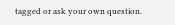tagged or ask your own question.